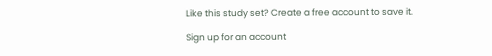Like this study set? Create a free account to save it.

Sign up for an account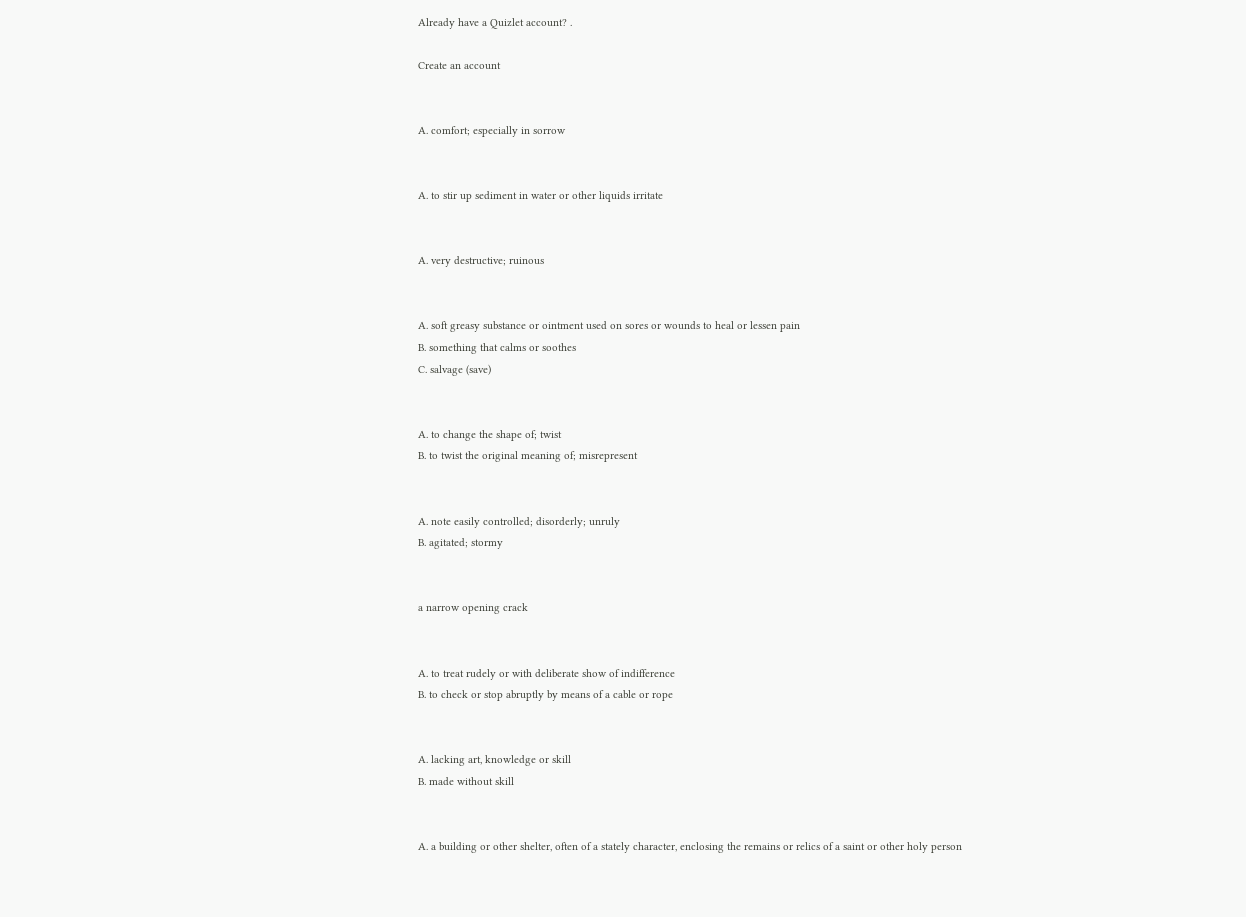Already have a Quizlet account? .

Create an account


A. comfort; especially in sorrow


A. to stir up sediment in water or other liquids irritate


A. very destructive; ruinous


A. soft greasy substance or ointment used on sores or wounds to heal or lessen pain
B. something that calms or soothes
C. salvage (save)


A. to change the shape of; twist
B. to twist the original meaning of; misrepresent


A. note easily controlled; disorderly; unruly
B. agitated; stormy


a narrow opening crack


A. to treat rudely or with deliberate show of indifference
B. to check or stop abruptly by means of a cable or rope


A. lacking art, knowledge or skill
B. made without skill


A. a building or other shelter, often of a stately character, enclosing the remains or relics of a saint or other holy person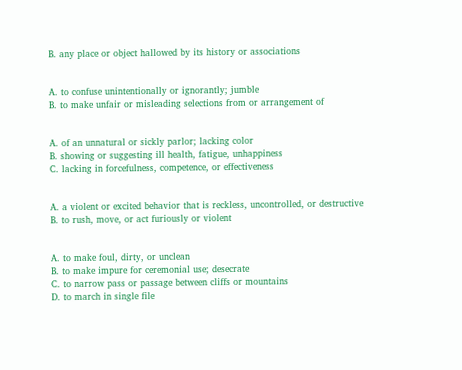B. any place or object hallowed by its history or associations


A. to confuse unintentionally or ignorantly; jumble
B. to make unfair or misleading selections from or arrangement of


A. of an unnatural or sickly parlor; lacking color
B. showing or suggesting ill health, fatigue, unhappiness
C. lacking in forcefulness, competence, or effectiveness


A. a violent or excited behavior that is reckless, uncontrolled, or destructive
B. to rush, move, or act furiously or violent


A. to make foul, dirty, or unclean
B. to make impure for ceremonial use; desecrate
C. to narrow pass or passage between cliffs or mountains
D. to march in single file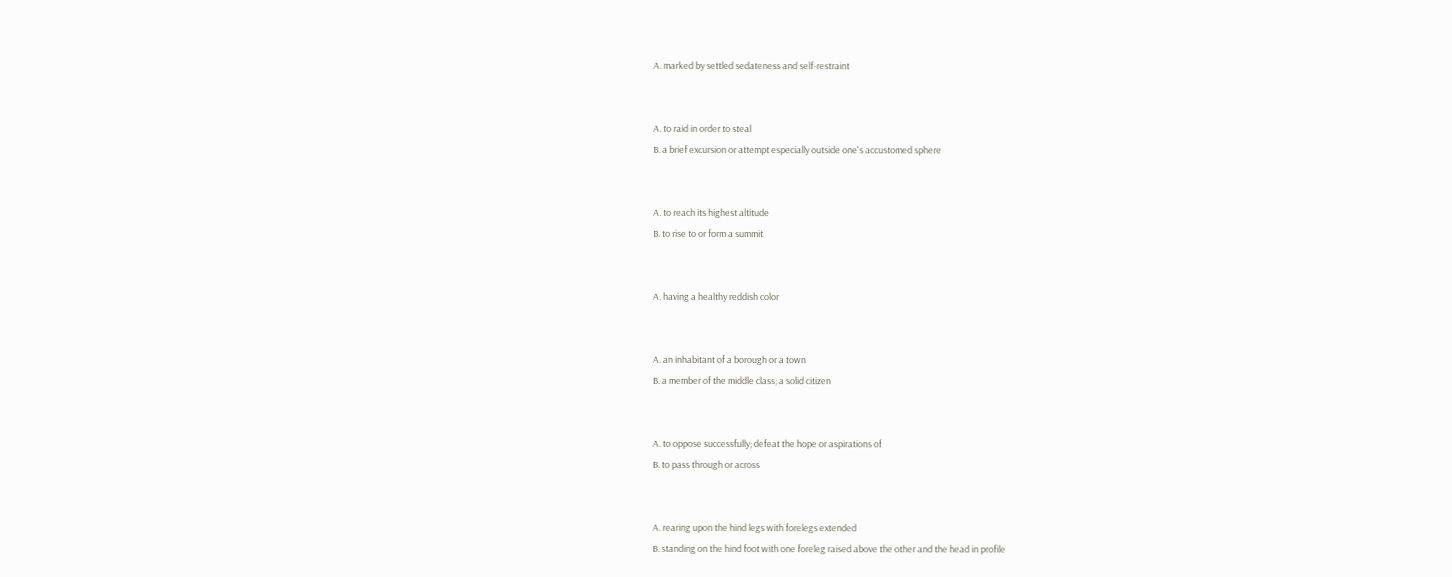A. marked by settled sedateness and self-restraint


A. to raid in order to steal
B. a brief excursion or attempt especially outside one's accustomed sphere


A. to reach its highest altitude
B. to rise to or form a summit


A. having a healthy reddish color


A. an inhabitant of a borough or a town
B. a member of the middle class; a solid citizen


A. to oppose successfully; defeat the hope or aspirations of
B. to pass through or across


A. rearing upon the hind legs with forelegs extended
B. standing on the hind foot with one foreleg raised above the other and the head in profile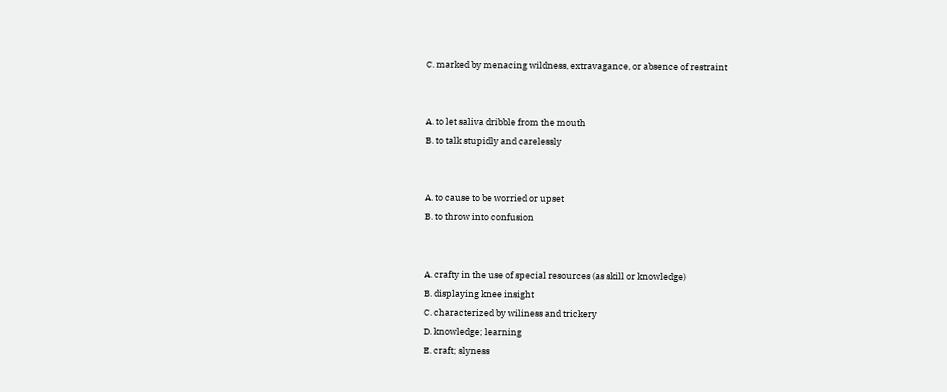C. marked by menacing wildness, extravagance, or absence of restraint


A. to let saliva dribble from the mouth
B. to talk stupidly and carelessly


A. to cause to be worried or upset
B. to throw into confusion


A. crafty in the use of special resources (as skill or knowledge)
B. displaying knee insight
C. characterized by wiliness and trickery
D. knowledge; learning
E. craft; slyness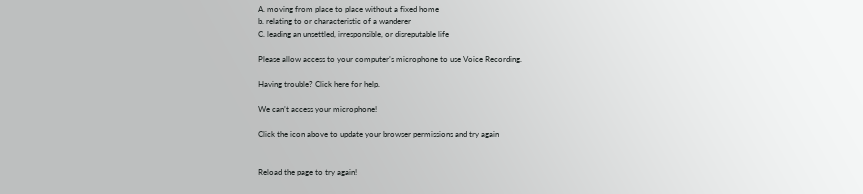A. moving from place to place without a fixed home
b. relating to or characteristic of a wanderer
C. leading an unsettled, irresponsible, or disreputable life

Please allow access to your computer’s microphone to use Voice Recording.

Having trouble? Click here for help.

We can’t access your microphone!

Click the icon above to update your browser permissions and try again


Reload the page to try again!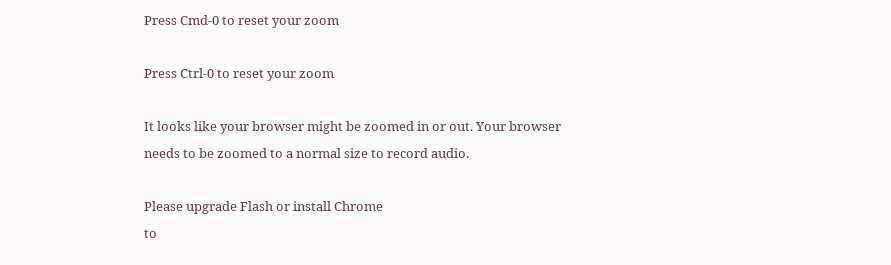Press Cmd-0 to reset your zoom

Press Ctrl-0 to reset your zoom

It looks like your browser might be zoomed in or out. Your browser needs to be zoomed to a normal size to record audio.

Please upgrade Flash or install Chrome
to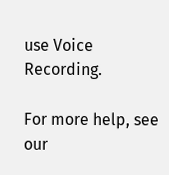use Voice Recording.

For more help, see our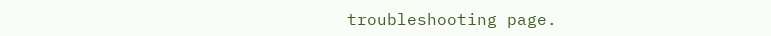troubleshooting page.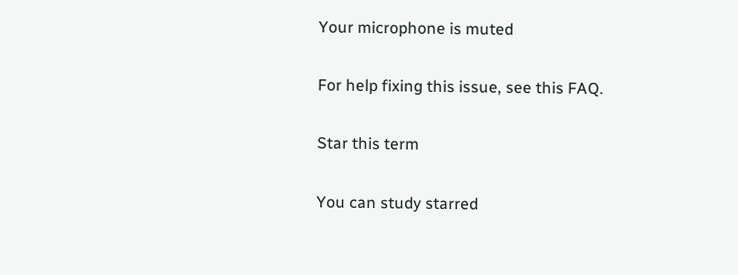Your microphone is muted

For help fixing this issue, see this FAQ.

Star this term

You can study starred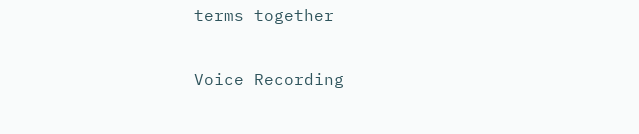terms together

Voice Recording